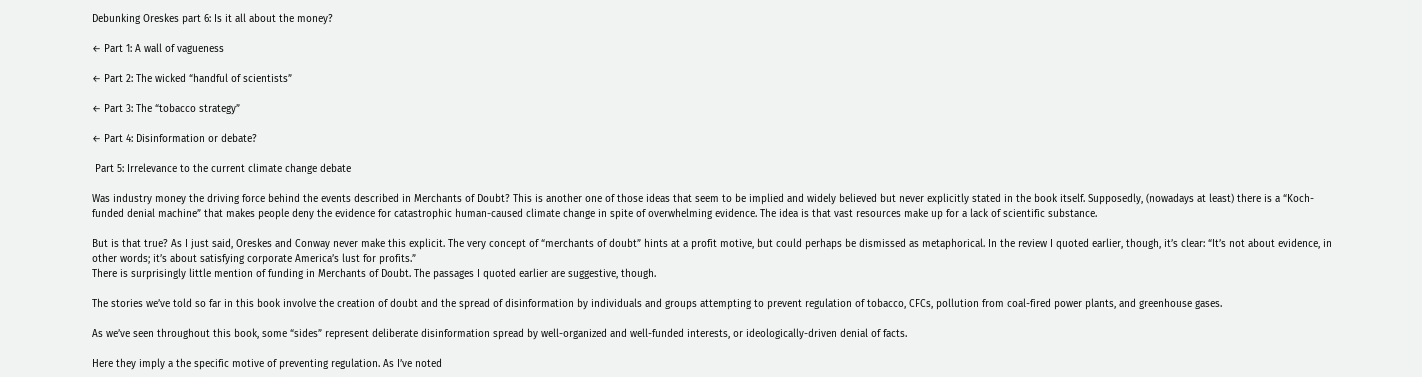Debunking Oreskes part 6: Is it all about the money?

← Part 1: A wall of vagueness

← Part 2: The wicked “handful of scientists”

← Part 3: The “tobacco strategy”

← Part 4: Disinformation or debate?

 Part 5: Irrelevance to the current climate change debate

Was industry money the driving force behind the events described in Merchants of Doubt? This is another one of those ideas that seem to be implied and widely believed but never explicitly stated in the book itself. Supposedly, (nowadays at least) there is a “Koch-funded denial machine” that makes people deny the evidence for catastrophic human-caused climate change in spite of overwhelming evidence. The idea is that vast resources make up for a lack of scientific substance.

But is that true? As I just said, Oreskes and Conway never make this explicit. The very concept of “merchants of doubt” hints at a profit motive, but could perhaps be dismissed as metaphorical. In the review I quoted earlier, though, it’s clear: “It’s not about evidence, in other words; it’s about satisfying corporate America’s lust for profits.”
There is surprisingly little mention of funding in Merchants of Doubt. The passages I quoted earlier are suggestive, though.

The stories we’ve told so far in this book involve the creation of doubt and the spread of disinformation by individuals and groups attempting to prevent regulation of tobacco, CFCs, pollution from coal-fired power plants, and greenhouse gases.

As we’ve seen throughout this book, some “sides” represent deliberate disinformation spread by well-organized and well-funded interests, or ideologically-driven denial of facts.

Here they imply a the specific motive of preventing regulation. As I’ve noted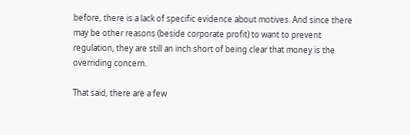before, there is a lack of specific evidence about motives. And since there may be other reasons (beside corporate profit) to want to prevent regulation, they are still an inch short of being clear that money is the overriding concern.

That said, there are a few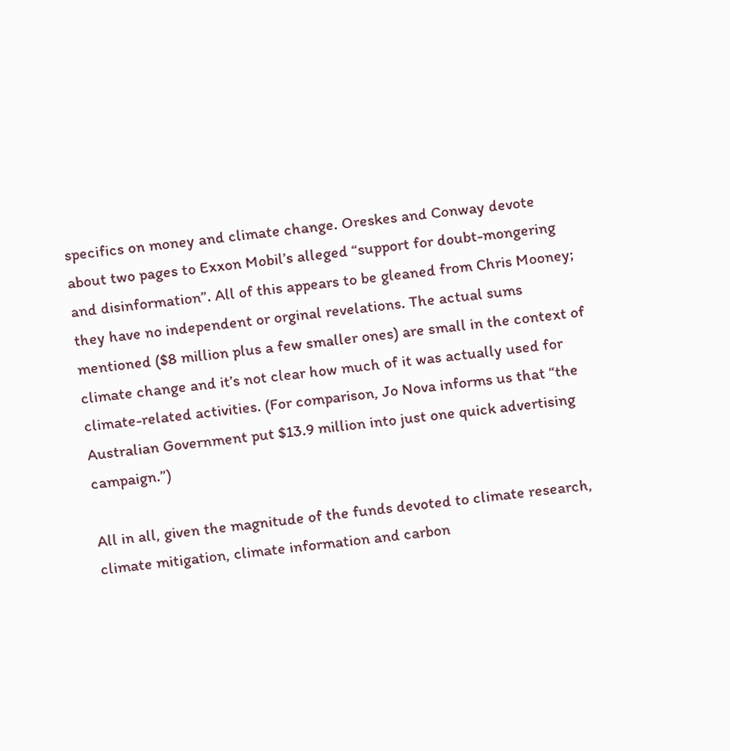specifics on money and climate change. Oreskes and Conway devote about two pages to Exxon Mobil’s alleged “support for doubt-mongering and disinformation”. All of this appears to be gleaned from Chris Mooney; they have no independent or orginal revelations. The actual sums mentioned ($8 million plus a few smaller ones) are small in the context of climate change and it’s not clear how much of it was actually used for climate-related activities. (For comparison, Jo Nova informs us that “the Australian Government put $13.9 million into just one quick advertising campaign.”)

All in all, given the magnitude of the funds devoted to climate research, climate mitigation, climate information and carbon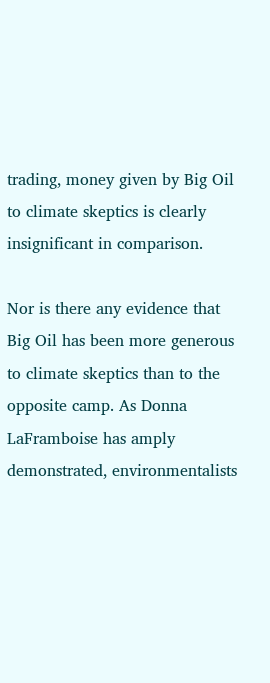trading, money given by Big Oil to climate skeptics is clearly insignificant in comparison.

Nor is there any evidence that Big Oil has been more generous to climate skeptics than to the opposite camp. As Donna LaFramboise has amply demonstrated, environmentalists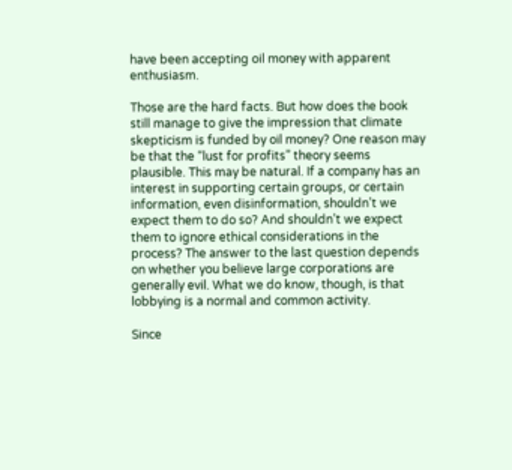have been accepting oil money with apparent enthusiasm.

Those are the hard facts. But how does the book still manage to give the impression that climate skepticism is funded by oil money? One reason may be that the “lust for profits” theory seems plausible. This may be natural. If a company has an interest in supporting certain groups, or certain information, even disinformation, shouldn’t we expect them to do so? And shouldn’t we expect them to ignore ethical considerations in the process? The answer to the last question depends on whether you believe large corporations are generally evil. What we do know, though, is that lobbying is a normal and common activity.

Since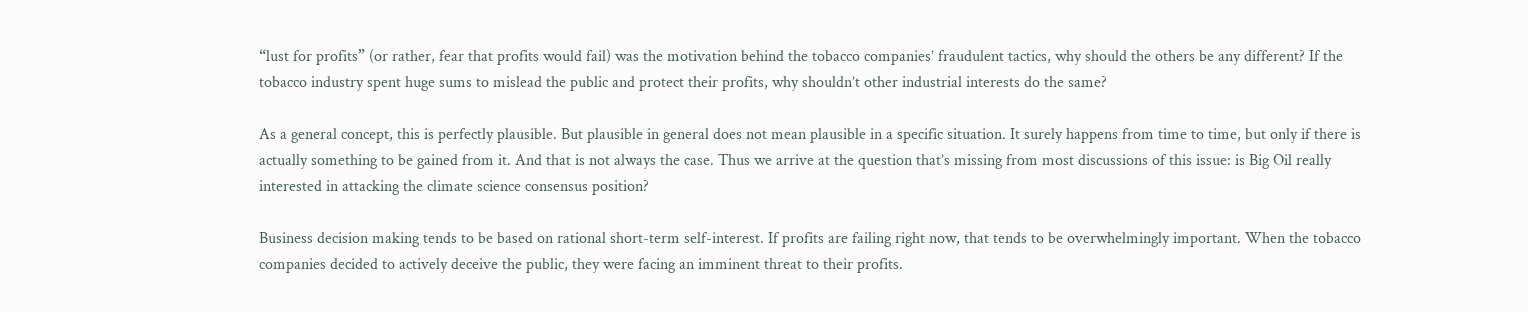“lust for profits” (or rather, fear that profits would fail) was the motivation behind the tobacco companies’ fraudulent tactics, why should the others be any different? If the tobacco industry spent huge sums to mislead the public and protect their profits, why shouldn’t other industrial interests do the same?

As a general concept, this is perfectly plausible. But plausible in general does not mean plausible in a specific situation. It surely happens from time to time, but only if there is actually something to be gained from it. And that is not always the case. Thus we arrive at the question that’s missing from most discussions of this issue: is Big Oil really interested in attacking the climate science consensus position?

Business decision making tends to be based on rational short-term self-interest. If profits are failing right now, that tends to be overwhelmingly important. When the tobacco companies decided to actively deceive the public, they were facing an imminent threat to their profits.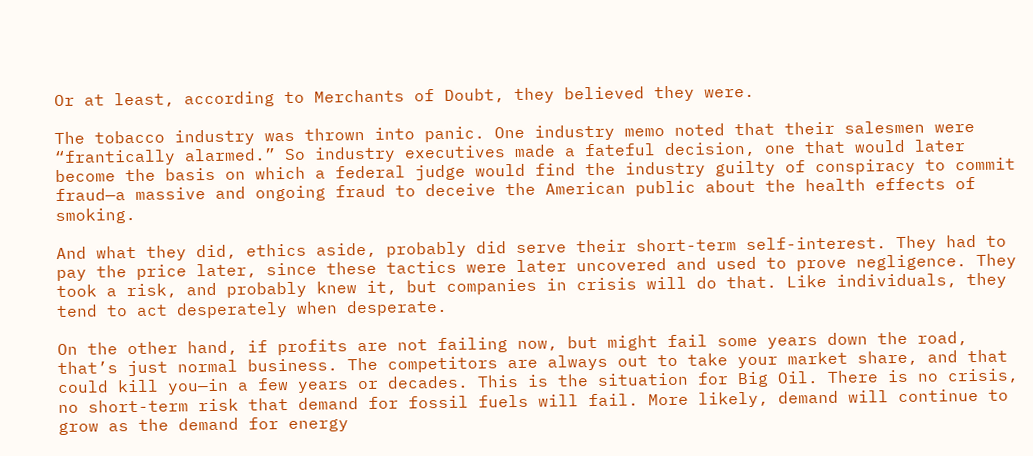Or at least, according to Merchants of Doubt, they believed they were.

The tobacco industry was thrown into panic. One industry memo noted that their salesmen were “frantically alarmed.” So industry executives made a fateful decision, one that would later become the basis on which a federal judge would find the industry guilty of conspiracy to commit fraud—a massive and ongoing fraud to deceive the American public about the health effects of smoking.

And what they did, ethics aside, probably did serve their short-term self-interest. They had to pay the price later, since these tactics were later uncovered and used to prove negligence. They took a risk, and probably knew it, but companies in crisis will do that. Like individuals, they tend to act desperately when desperate.

On the other hand, if profits are not failing now, but might fail some years down the road, that’s just normal business. The competitors are always out to take your market share, and that could kill you—in a few years or decades. This is the situation for Big Oil. There is no crisis, no short-term risk that demand for fossil fuels will fail. More likely, demand will continue to grow as the demand for energy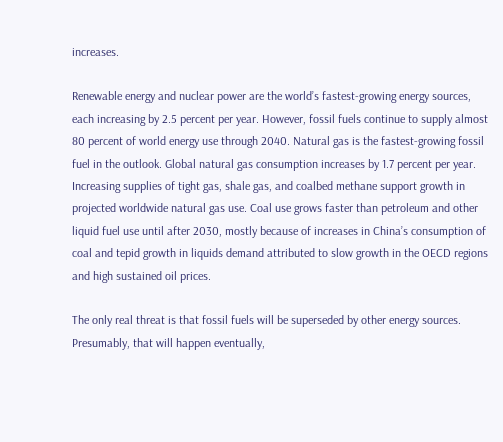increases.

Renewable energy and nuclear power are the world’s fastest-growing energy sources, each increasing by 2.5 percent per year. However, fossil fuels continue to supply almost 80 percent of world energy use through 2040. Natural gas is the fastest-growing fossil fuel in the outlook. Global natural gas consumption increases by 1.7 percent per year. Increasing supplies of tight gas, shale gas, and coalbed methane support growth in projected worldwide natural gas use. Coal use grows faster than petroleum and other liquid fuel use until after 2030, mostly because of increases in China’s consumption of coal and tepid growth in liquids demand attributed to slow growth in the OECD regions and high sustained oil prices.

The only real threat is that fossil fuels will be superseded by other energy sources. Presumably, that will happen eventually,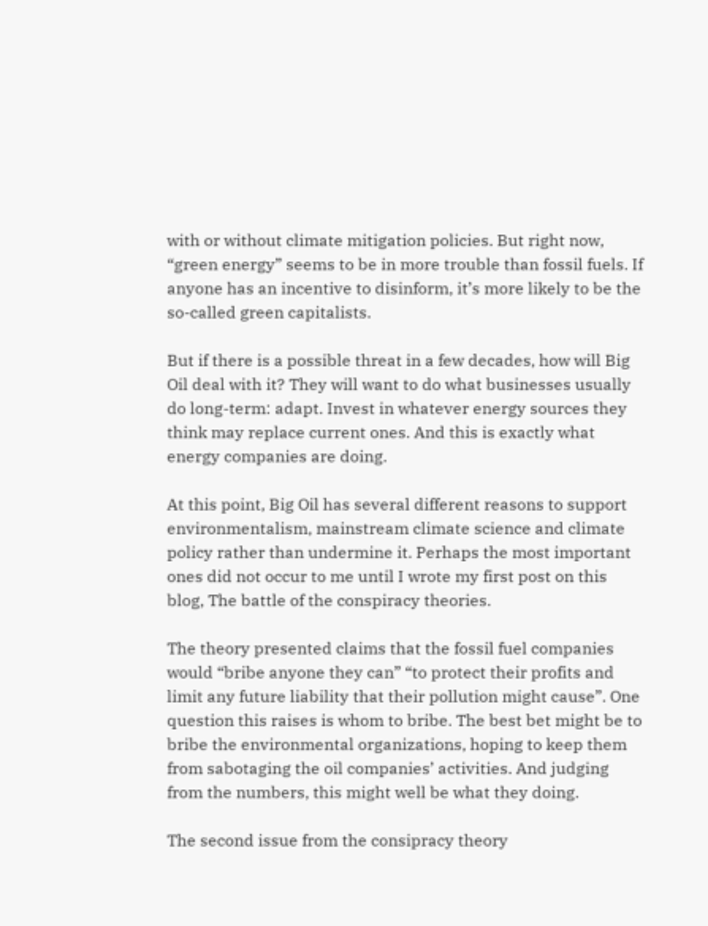with or without climate mitigation policies. But right now, “green energy” seems to be in more trouble than fossil fuels. If anyone has an incentive to disinform, it’s more likely to be the so-called green capitalists.

But if there is a possible threat in a few decades, how will Big Oil deal with it? They will want to do what businesses usually do long-term: adapt. Invest in whatever energy sources they think may replace current ones. And this is exactly what energy companies are doing.

At this point, Big Oil has several different reasons to support environmentalism, mainstream climate science and climate policy rather than undermine it. Perhaps the most important ones did not occur to me until I wrote my first post on this blog, The battle of the conspiracy theories.

The theory presented claims that the fossil fuel companies would “bribe anyone they can” “to protect their profits and  limit any future liability that their pollution might cause”. One question this raises is whom to bribe. The best bet might be to bribe the environmental organizations, hoping to keep them from sabotaging the oil companies’ activities. And judging from the numbers, this might well be what they doing.

The second issue from the consipracy theory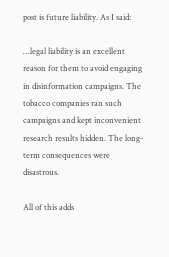post is future liability. As I said:

…legal liability is an excellent reason for them to avoid engaging in disinformation campaigns. The tobacco companies ran such campaigns and kept inconvenient research results hidden. The long-term consequences were disastrous.

All of this adds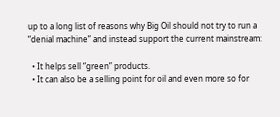up to a long list of reasons why Big Oil should not try to run a “denial machine” and instead support the current mainstream:

  • It helps sell “green” products.
  • It can also be a selling point for oil and even more so for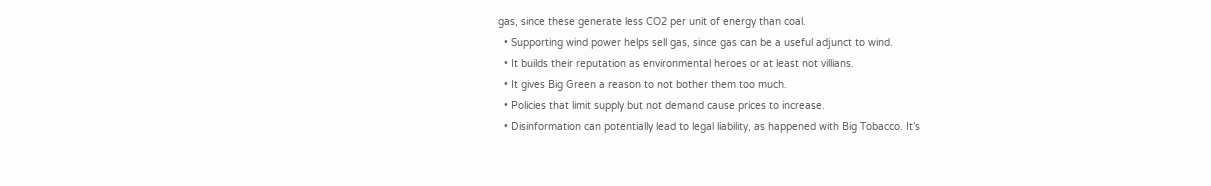gas, since these generate less CO2 per unit of energy than coal.
  • Supporting wind power helps sell gas, since gas can be a useful adjunct to wind.
  • It builds their reputation as environmental heroes or at least not villians.
  • It gives Big Green a reason to not bother them too much.
  • Policies that limit supply but not demand cause prices to increase.
  • Disinformation can potentially lead to legal liability, as happened with Big Tobacco. It’s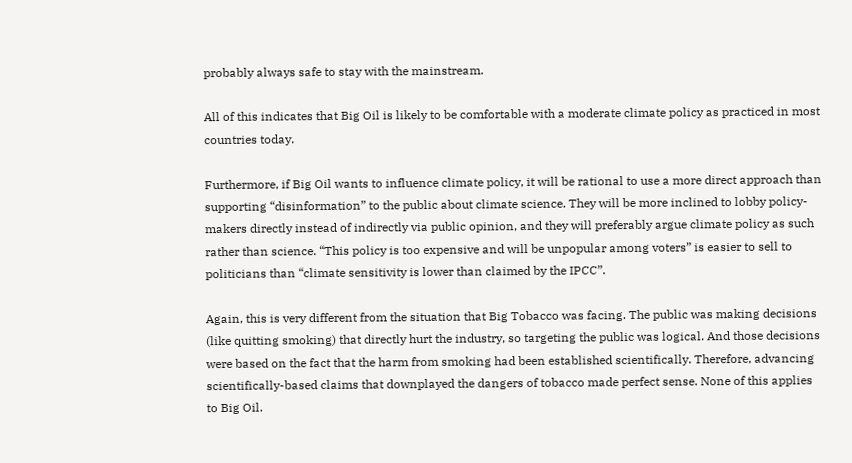probably always safe to stay with the mainstream.

All of this indicates that Big Oil is likely to be comfortable with a moderate climate policy as practiced in most countries today.

Furthermore, if Big Oil wants to influence climate policy, it will be rational to use a more direct approach than supporting “disinformation” to the public about climate science. They will be more inclined to lobby policy-makers directly instead of indirectly via public opinion, and they will preferably argue climate policy as such rather than science. “This policy is too expensive and will be unpopular among voters” is easier to sell to politicians than “climate sensitivity is lower than claimed by the IPCC”.

Again, this is very different from the situation that Big Tobacco was facing. The public was making decisions (like quitting smoking) that directly hurt the industry, so targeting the public was logical. And those decisions were based on the fact that the harm from smoking had been established scientifically. Therefore, advancing scientifically-based claims that downplayed the dangers of tobacco made perfect sense. None of this applies to Big Oil.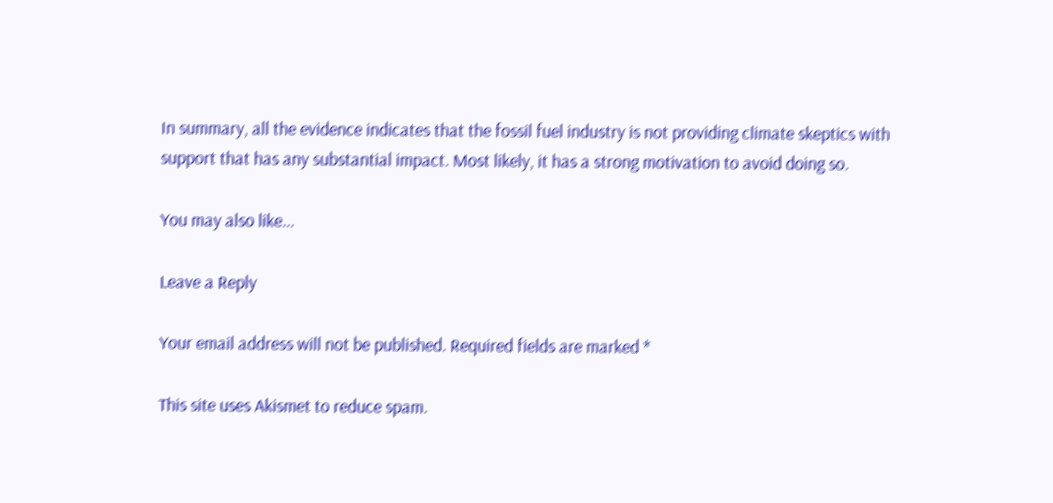In summary, all the evidence indicates that the fossil fuel industry is not providing climate skeptics with support that has any substantial impact. Most likely, it has a strong motivation to avoid doing so.

You may also like...

Leave a Reply

Your email address will not be published. Required fields are marked *

This site uses Akismet to reduce spam.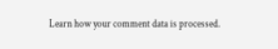Learn how your comment data is processed.